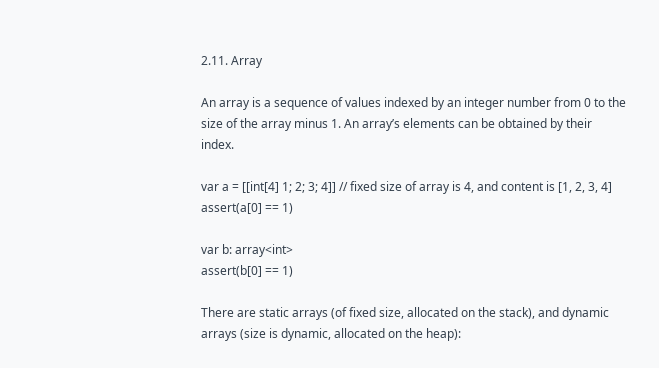2.11. Array

An array is a sequence of values indexed by an integer number from 0 to the size of the array minus 1. An array’s elements can be obtained by their index.

var a = [[int[4] 1; 2; 3; 4]] // fixed size of array is 4, and content is [1, 2, 3, 4]
assert(a[0] == 1)

var b: array<int>
assert(b[0] == 1)

There are static arrays (of fixed size, allocated on the stack), and dynamic arrays (size is dynamic, allocated on the heap):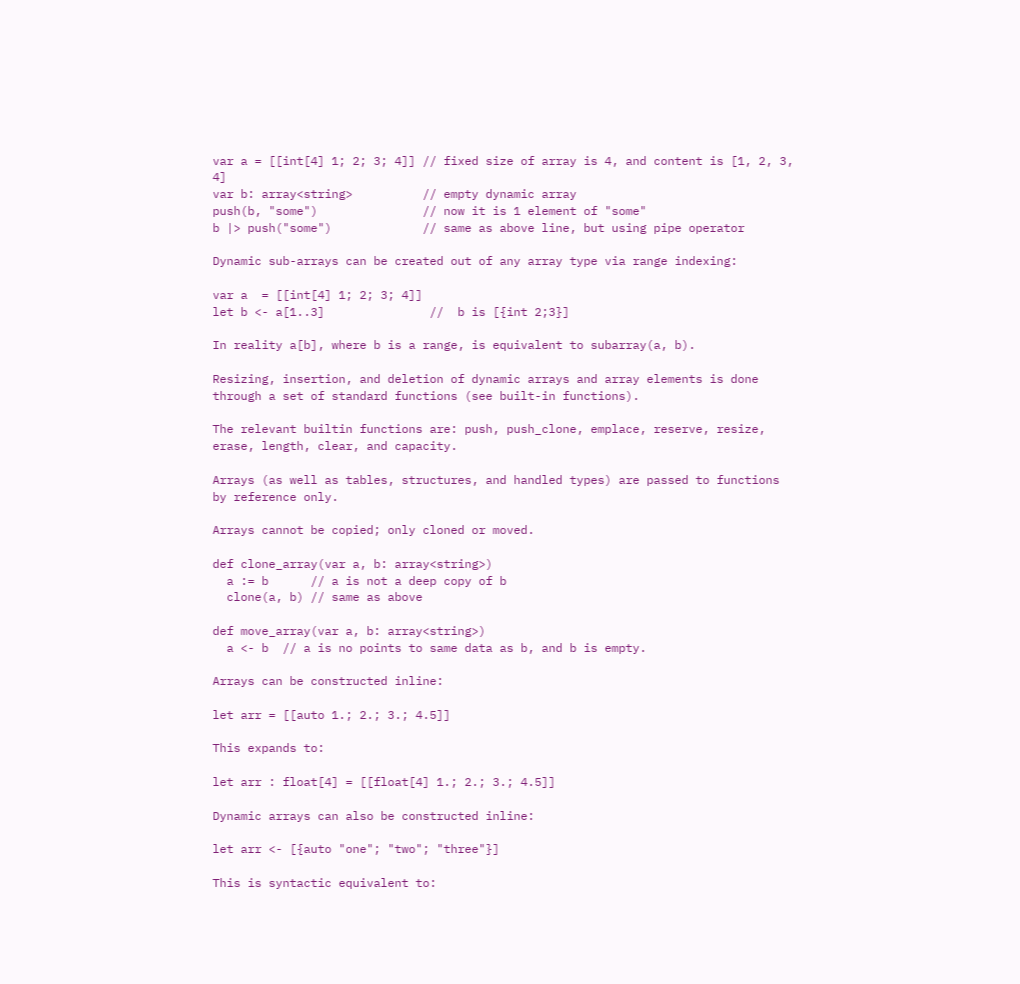var a = [[int[4] 1; 2; 3; 4]] // fixed size of array is 4, and content is [1, 2, 3, 4]
var b: array<string>          // empty dynamic array
push(b, "some")               // now it is 1 element of "some"
b |> push("some")             // same as above line, but using pipe operator

Dynamic sub-arrays can be created out of any array type via range indexing:

var a  = [[int[4] 1; 2; 3; 4]]
let b <- a[1..3]               //  b is [{int 2;3}]

In reality a[b], where b is a range, is equivalent to subarray(a, b).

Resizing, insertion, and deletion of dynamic arrays and array elements is done through a set of standard functions (see built-in functions).

The relevant builtin functions are: push, push_clone, emplace, reserve, resize, erase, length, clear, and capacity.

Arrays (as well as tables, structures, and handled types) are passed to functions by reference only.

Arrays cannot be copied; only cloned or moved.

def clone_array(var a, b: array<string>)
  a := b      // a is not a deep copy of b
  clone(a, b) // same as above

def move_array(var a, b: array<string>)
  a <- b  // a is no points to same data as b, and b is empty.

Arrays can be constructed inline:

let arr = [[auto 1.; 2.; 3.; 4.5]]

This expands to:

let arr : float[4] = [[float[4] 1.; 2.; 3.; 4.5]]

Dynamic arrays can also be constructed inline:

let arr <- [{auto "one"; "two"; "three"}]

This is syntactic equivalent to: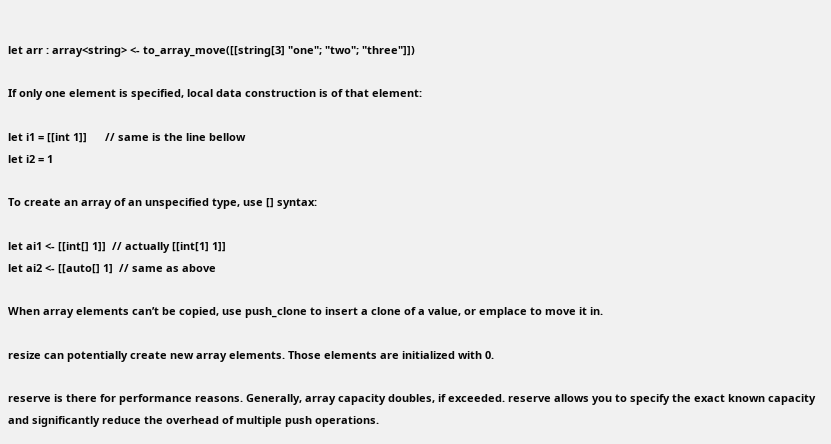let arr : array<string> <- to_array_move([[string[3] "one"; "two"; "three"]])

If only one element is specified, local data construction is of that element:

let i1 = [[int 1]]      // same is the line bellow
let i2 = 1

To create an array of an unspecified type, use [] syntax:

let ai1 <- [[int[] 1]]  // actually [[int[1] 1]]
let ai2 <- [[auto[] 1]  // same as above

When array elements can’t be copied, use push_clone to insert a clone of a value, or emplace to move it in.

resize can potentially create new array elements. Those elements are initialized with 0.

reserve is there for performance reasons. Generally, array capacity doubles, if exceeded. reserve allows you to specify the exact known capacity and significantly reduce the overhead of multiple push operations.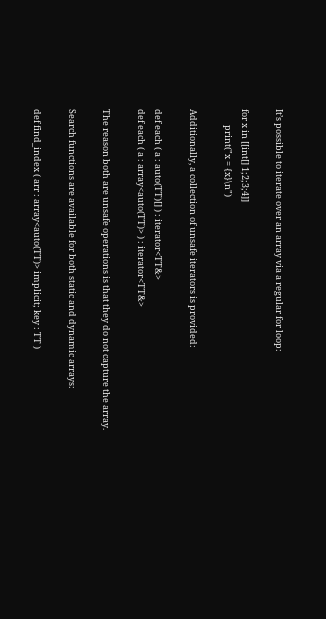It’s possible to iterate over an array via a regular for loop:

for x in [[int[] 1;2;3;4]]
        print("x = {x}\n")

Additionally, a collection of unsafe iterators is provided:

def each ( a : auto(TT)[] ) : iterator<TT&>
def each ( a : array<auto(TT)> ) : iterator<TT&>

The reason both are unsafe operations is that they do not capture the array.

Search functions are available for both static and dynamic arrays:

def find_index ( arr : array<auto(TT)> implicit; key : TT )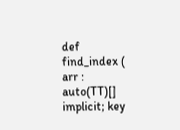def find_index ( arr : auto(TT)[] implicit; key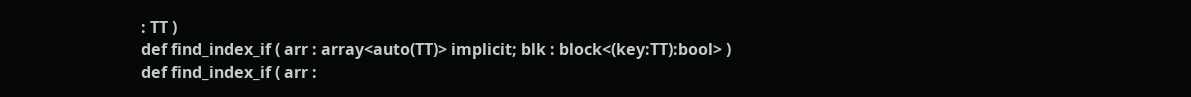: TT )
def find_index_if ( arr : array<auto(TT)> implicit; blk : block<(key:TT):bool> )
def find_index_if ( arr :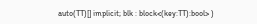auto(TT)[] implicit; blk : block<(key:TT):bool> )